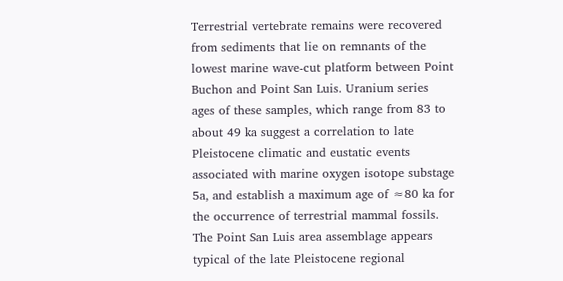Terrestrial vertebrate remains were recovered from sediments that lie on remnants of the lowest marine wave-cut platform between Point Buchon and Point San Luis. Uranium series ages of these samples, which range from 83 to about 49 ka suggest a correlation to late Pleistocene climatic and eustatic events associated with marine oxygen isotope substage 5a, and establish a maximum age of ≈80 ka for the occurrence of terrestrial mammal fossils. The Point San Luis area assemblage appears typical of the late Pleistocene regional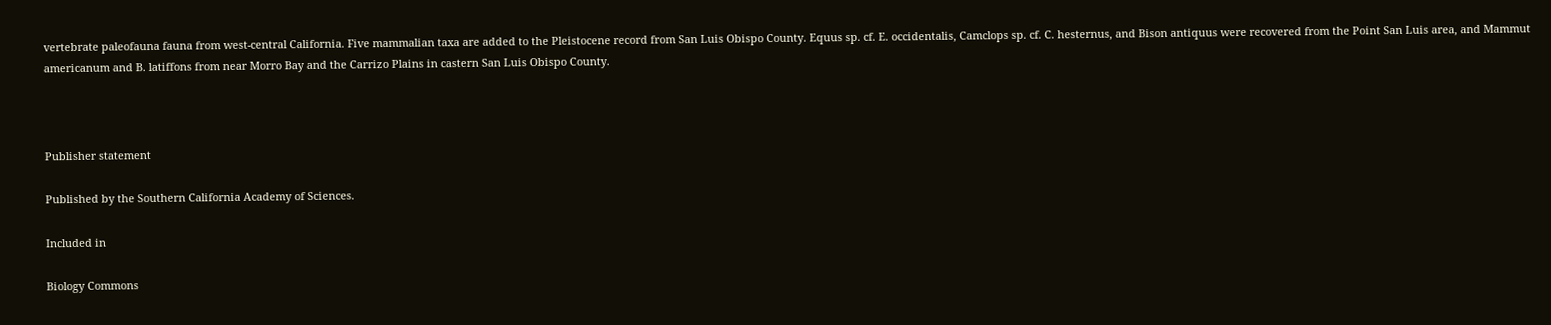vertebrate paleofauna fauna from west-central California. Five mammalian taxa are added to the Pleistocene record from San Luis Obispo County. Equus sp. cf. E. occidentalis, Camclops sp. cf. C. hesternus, and Bison antiquus were recovered from the Point San Luis area, and Mammut americanum and B. latiffons from near Morro Bay and the Carrizo Plains in castern San Luis Obispo County.



Publisher statement

Published by the Southern California Academy of Sciences.

Included in

Biology Commons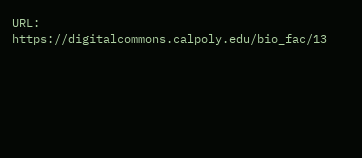URL: https://digitalcommons.calpoly.edu/bio_fac/13